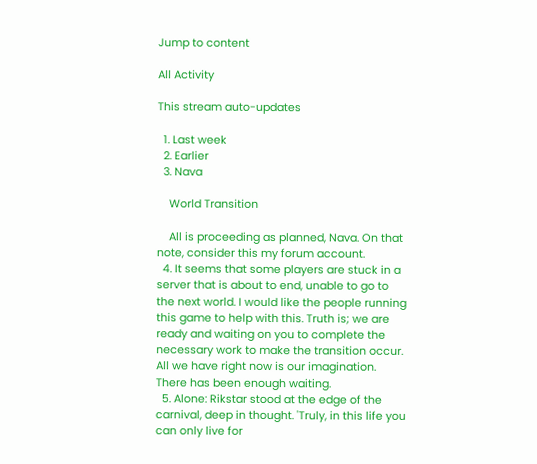Jump to content

All Activity

This stream auto-updates

  1. Last week
  2. Earlier
  3. Nava

    World Transition

    All is proceeding as planned, Nava. On that note, consider this my forum account.
  4. It seems that some players are stuck in a server that is about to end, unable to go to the next world. I would like the people running this game to help with this. Truth is; we are ready and waiting on you to complete the necessary work to make the transition occur. All we have right now is our imagination. There has been enough waiting.
  5. Alone: Rikstar stood at the edge of the carnival, deep in thought. 'Truly, in this life you can only live for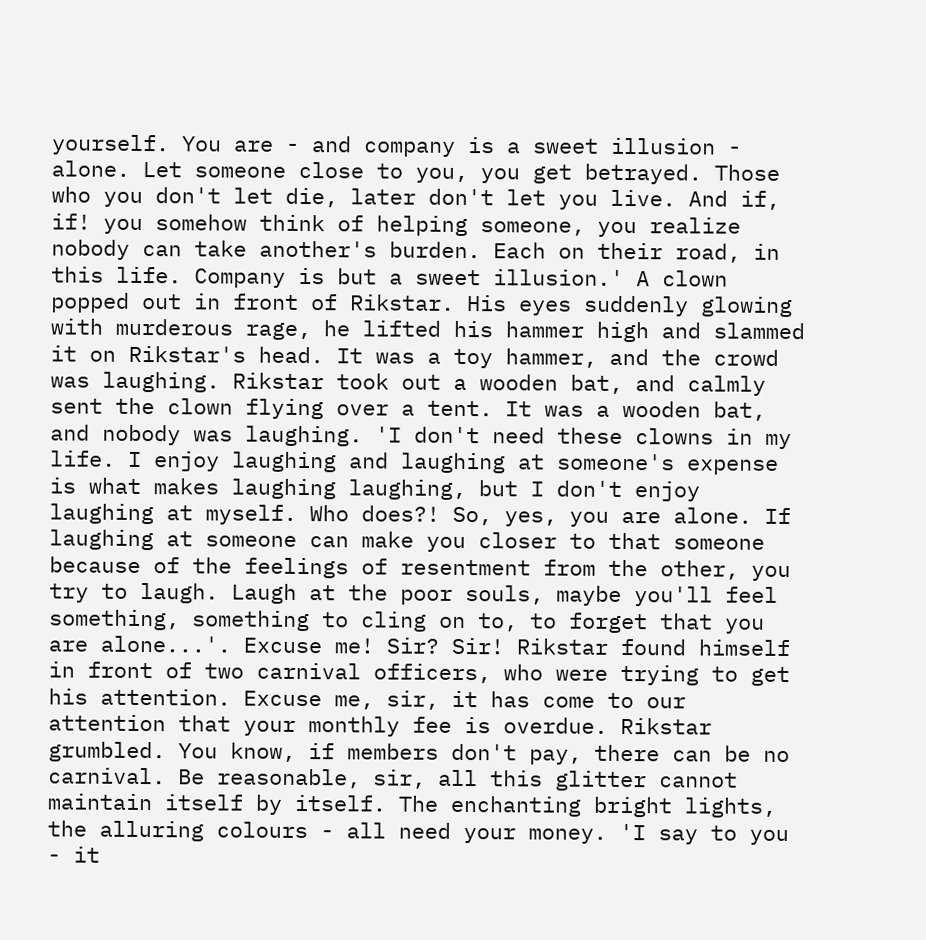yourself. You are - and company is a sweet illusion - alone. Let someone close to you, you get betrayed. Those who you don't let die, later don't let you live. And if, if! you somehow think of helping someone, you realize nobody can take another's burden. Each on their road, in this life. Company is but a sweet illusion.' A clown popped out in front of Rikstar. His eyes suddenly glowing with murderous rage, he lifted his hammer high and slammed it on Rikstar's head. It was a toy hammer, and the crowd was laughing. Rikstar took out a wooden bat, and calmly sent the clown flying over a tent. It was a wooden bat, and nobody was laughing. 'I don't need these clowns in my life. I enjoy laughing and laughing at someone's expense is what makes laughing laughing, but I don't enjoy laughing at myself. Who does?! So, yes, you are alone. If laughing at someone can make you closer to that someone because of the feelings of resentment from the other, you try to laugh. Laugh at the poor souls, maybe you'll feel something, something to cling on to, to forget that you are alone...'. Excuse me! Sir? Sir! Rikstar found himself in front of two carnival officers, who were trying to get his attention. Excuse me, sir, it has come to our attention that your monthly fee is overdue. Rikstar grumbled. You know, if members don't pay, there can be no carnival. Be reasonable, sir, all this glitter cannot maintain itself by itself. The enchanting bright lights, the alluring colours - all need your money. 'I say to you - it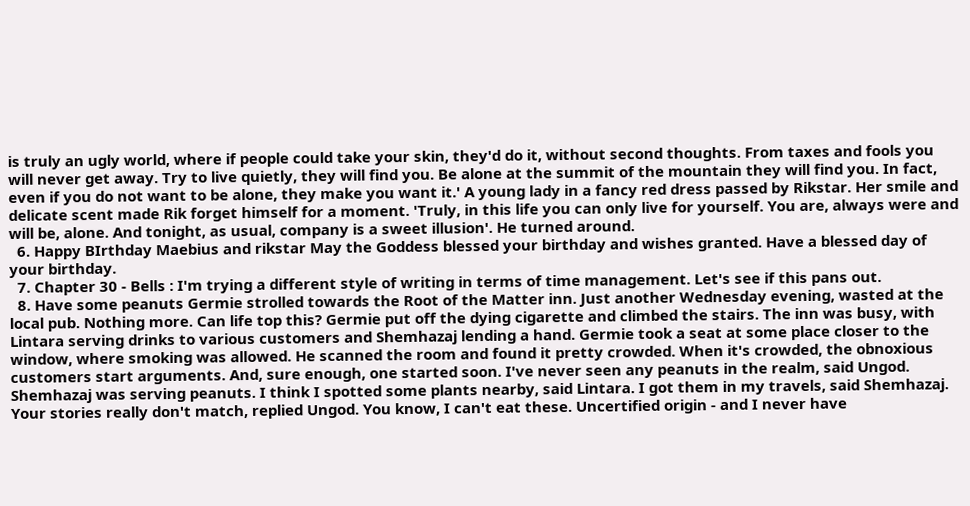is truly an ugly world, where if people could take your skin, they'd do it, without second thoughts. From taxes and fools you will never get away. Try to live quietly, they will find you. Be alone at the summit of the mountain they will find you. In fact, even if you do not want to be alone, they make you want it.' A young lady in a fancy red dress passed by Rikstar. Her smile and delicate scent made Rik forget himself for a moment. 'Truly, in this life you can only live for yourself. You are, always were and will be, alone. And tonight, as usual, company is a sweet illusion'. He turned around.
  6. Happy BIrthday Maebius and rikstar May the Goddess blessed your birthday and wishes granted. Have a blessed day of your birthday.
  7. Chapter 30 - Bells : I'm trying a different style of writing in terms of time management. Let's see if this pans out.
  8. Have some peanuts Germie strolled towards the Root of the Matter inn. Just another Wednesday evening, wasted at the local pub. Nothing more. Can life top this? Germie put off the dying cigarette and climbed the stairs. The inn was busy, with Lintara serving drinks to various customers and Shemhazaj lending a hand. Germie took a seat at some place closer to the window, where smoking was allowed. He scanned the room and found it pretty crowded. When it's crowded, the obnoxious customers start arguments. And, sure enough, one started soon. I've never seen any peanuts in the realm, said Ungod. Shemhazaj was serving peanuts. I think I spotted some plants nearby, said Lintara. I got them in my travels, said Shemhazaj. Your stories really don't match, replied Ungod. You know, I can't eat these. Uncertified origin - and I never have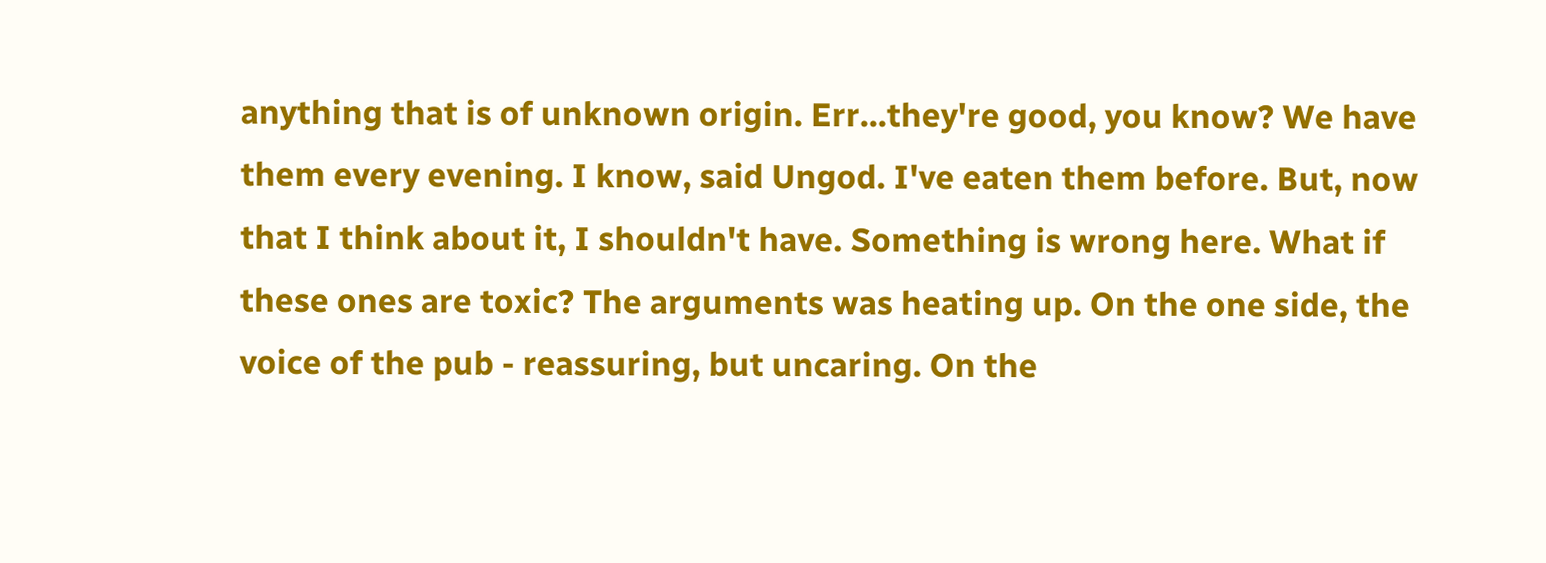anything that is of unknown origin. Err...they're good, you know? We have them every evening. I know, said Ungod. I've eaten them before. But, now that I think about it, I shouldn't have. Something is wrong here. What if these ones are toxic? The arguments was heating up. On the one side, the voice of the pub - reassuring, but uncaring. On the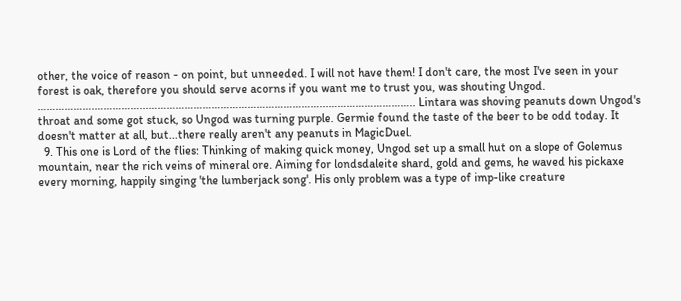other, the voice of reason - on point, but unneeded. I will not have them! I don't care, the most I've seen in your forest is oak, therefore you should serve acorns if you want me to trust you, was shouting Ungod. ……………….……………...…………………………………………………...……………………….. Lintara was shoving peanuts down Ungod's throat and some got stuck, so Ungod was turning purple. Germie found the taste of the beer to be odd today. It doesn't matter at all, but...there really aren't any peanuts in MagicDuel.
  9. This one is Lord of the flies: Thinking of making quick money, Ungod set up a small hut on a slope of Golemus mountain, near the rich veins of mineral ore. Aiming for londsdaleite shard, gold and gems, he waved his pickaxe every morning, happily singing 'the lumberjack song'. His only problem was a type of imp-like creature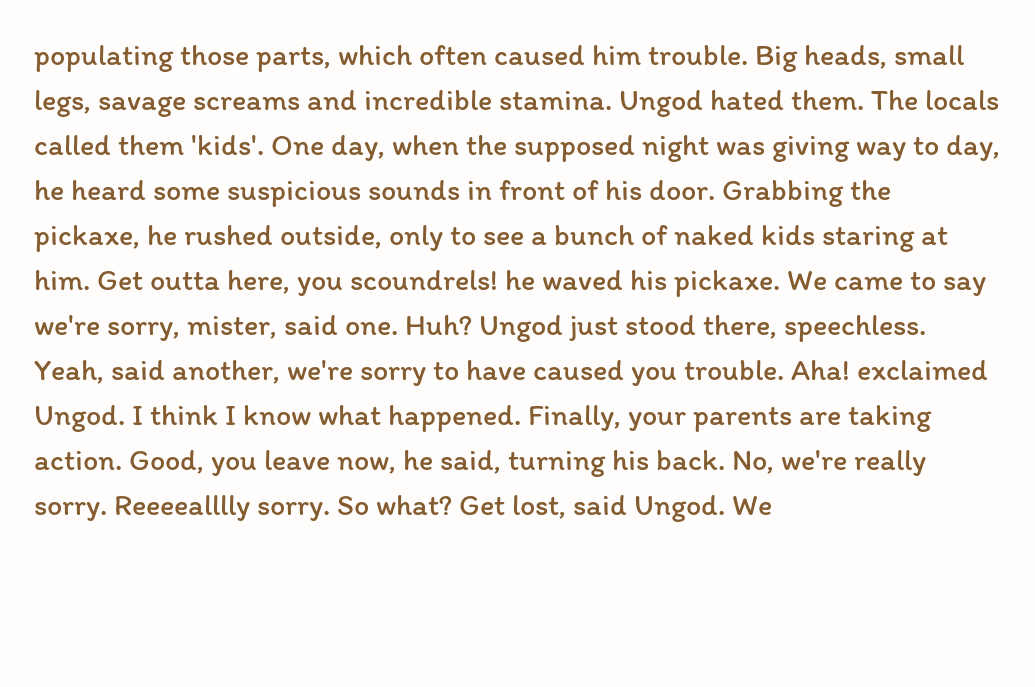populating those parts, which often caused him trouble. Big heads, small legs, savage screams and incredible stamina. Ungod hated them. The locals called them 'kids'. One day, when the supposed night was giving way to day, he heard some suspicious sounds in front of his door. Grabbing the pickaxe, he rushed outside, only to see a bunch of naked kids staring at him. Get outta here, you scoundrels! he waved his pickaxe. We came to say we're sorry, mister, said one. Huh? Ungod just stood there, speechless. Yeah, said another, we're sorry to have caused you trouble. Aha! exclaimed Ungod. I think I know what happened. Finally, your parents are taking action. Good, you leave now, he said, turning his back. No, we're really sorry. Reeeealllly sorry. So what? Get lost, said Ungod. We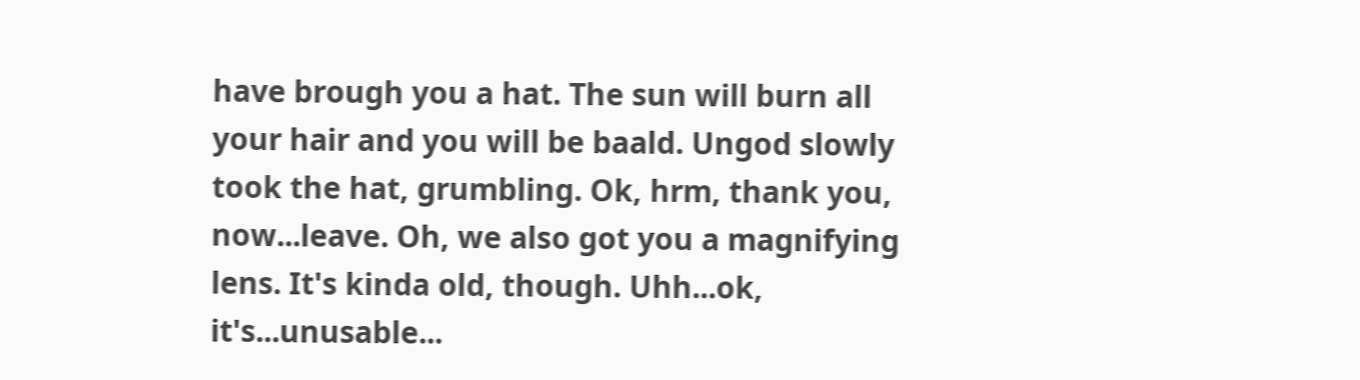have brough you a hat. The sun will burn all your hair and you will be baald. Ungod slowly took the hat, grumbling. Ok, hrm, thank you, now...leave. Oh, we also got you a magnifying lens. It's kinda old, though. Uhh...ok, it's...unusable...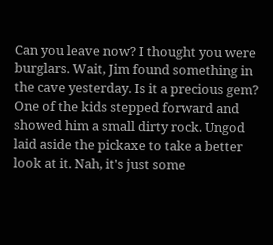Can you leave now? I thought you were burglars. Wait, Jim found something in the cave yesterday. Is it a precious gem? One of the kids stepped forward and showed him a small dirty rock. Ungod laid aside the pickaxe to take a better look at it. Nah, it's just some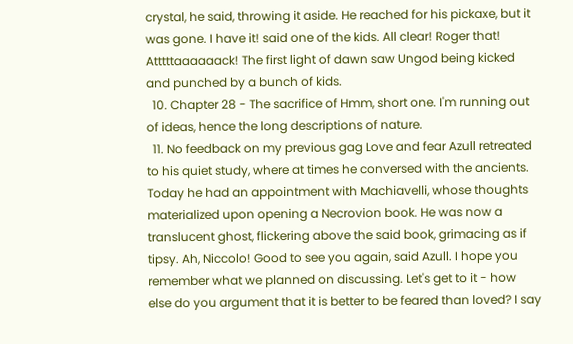crystal, he said, throwing it aside. He reached for his pickaxe, but it was gone. I have it! said one of the kids. All clear! Roger that! Atttttaaaaaack! The first light of dawn saw Ungod being kicked and punched by a bunch of kids.
  10. Chapter 28 - The sacrifice of Hmm, short one. I'm running out of ideas, hence the long descriptions of nature.
  11. No feedback on my previous gag Love and fear Azull retreated to his quiet study, where at times he conversed with the ancients. Today he had an appointment with Machiavelli, whose thoughts materialized upon opening a Necrovion book. He was now a translucent ghost, flickering above the said book, grimacing as if tipsy. Ah, Niccolo! Good to see you again, said Azull. I hope you remember what we planned on discussing. Let's get to it - how else do you argument that it is better to be feared than loved? I say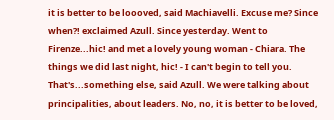it is better to be loooved, said Machiavelli. Excuse me? Since when?! exclaimed Azull. Since yesterday. Went to Firenze...hic! and met a lovely young woman - Chiara. The things we did last night, hic! - I can't begin to tell you. That's...something else, said Azull. We were talking about principalities, about leaders. No, no, it is better to be loved,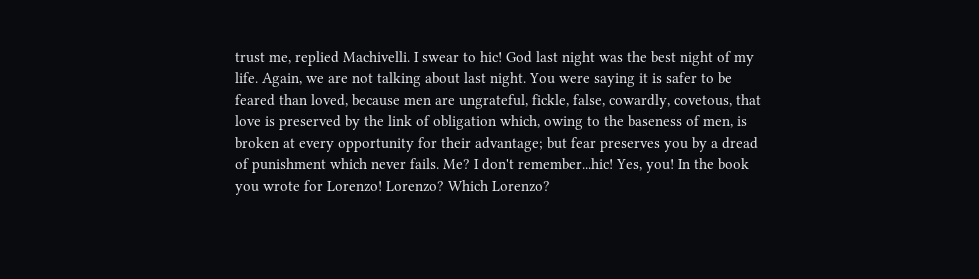trust me, replied Machivelli. I swear to hic! God last night was the best night of my life. Again, we are not talking about last night. You were saying it is safer to be feared than loved, because men are ungrateful, fickle, false, cowardly, covetous, that love is preserved by the link of obligation which, owing to the baseness of men, is broken at every opportunity for their advantage; but fear preserves you by a dread of punishment which never fails. Me? I don't remember...hic! Yes, you! In the book you wrote for Lorenzo! Lorenzo? Which Lorenzo?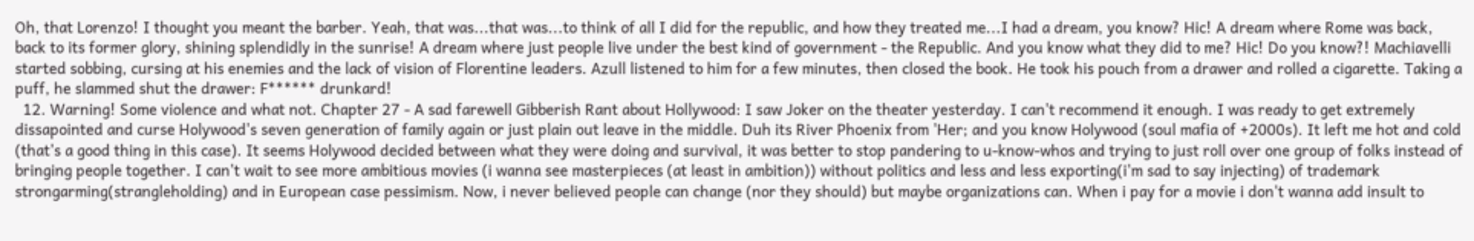Oh, that Lorenzo! I thought you meant the barber. Yeah, that was...that was...to think of all I did for the republic, and how they treated me...I had a dream, you know? Hic! A dream where Rome was back, back to its former glory, shining splendidly in the sunrise! A dream where just people live under the best kind of government - the Republic. And you know what they did to me? Hic! Do you know?! Machiavelli started sobbing, cursing at his enemies and the lack of vision of Florentine leaders. Azull listened to him for a few minutes, then closed the book. He took his pouch from a drawer and rolled a cigarette. Taking a puff, he slammed shut the drawer: F****** drunkard!
  12. Warning! Some violence and what not. Chapter 27 - A sad farewell Gibberish Rant about Hollywood: I saw Joker on the theater yesterday. I can't recommend it enough. I was ready to get extremely dissapointed and curse Holywood's seven generation of family again or just plain out leave in the middle. Duh its River Phoenix from 'Her; and you know Holywood (soul mafia of +2000s). It left me hot and cold (that's a good thing in this case). It seems Holywood decided between what they were doing and survival, it was better to stop pandering to u-know-whos and trying to just roll over one group of folks instead of bringing people together. I can't wait to see more ambitious movies (i wanna see masterpieces (at least in ambition)) without politics and less and less exporting(i'm sad to say injecting) of trademark strongarming(strangleholding) and in European case pessimism. Now, i never believed people can change (nor they should) but maybe organizations can. When i pay for a movie i don't wanna add insult to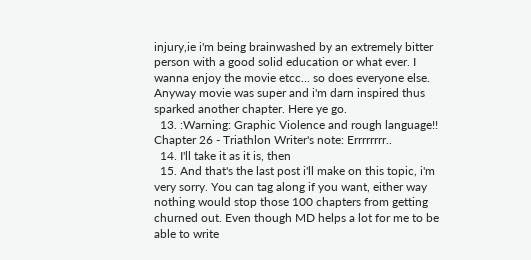injury,ie i'm being brainwashed by an extremely bitter person with a good solid education or what ever. I wanna enjoy the movie etcc... so does everyone else. Anyway movie was super and i'm darn inspired thus sparked another chapter. Here ye go.
  13. :Warning: Graphic Violence and rough language!! Chapter 26 - Triathlon Writer's note: Errrrrrrr..
  14. I'll take it as it is, then
  15. And that's the last post i'll make on this topic, i'm very sorry. You can tag along if you want, either way nothing would stop those 100 chapters from getting churned out. Even though MD helps a lot for me to be able to write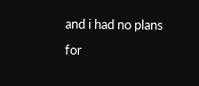and i had no plans for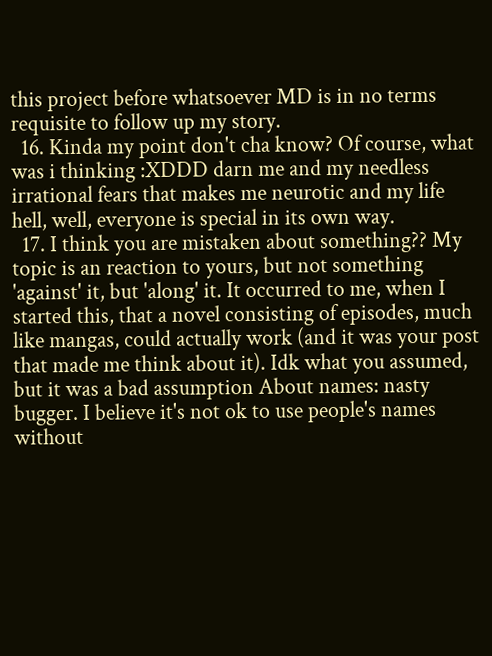this project before whatsoever MD is in no terms requisite to follow up my story.
  16. Kinda my point don't cha know? Of course, what was i thinking :XDDD darn me and my needless irrational fears that makes me neurotic and my life hell, well, everyone is special in its own way.
  17. I think you are mistaken about something?? My topic is an reaction to yours, but not something 'against' it, but 'along' it. It occurred to me, when I started this, that a novel consisting of episodes, much like mangas, could actually work (and it was your post that made me think about it). Idk what you assumed, but it was a bad assumption About names: nasty bugger. I believe it's not ok to use people's names without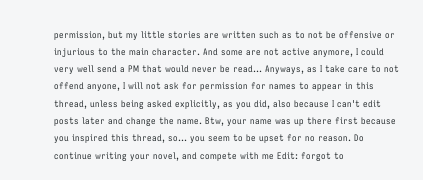permission, but my little stories are written such as to not be offensive or injurious to the main character. And some are not active anymore, I could very well send a PM that would never be read... Anyways, as I take care to not offend anyone, I will not ask for permission for names to appear in this thread, unless being asked explicitly, as you did, also because I can't edit posts later and change the name. Btw, your name was up there first because you inspired this thread, so... you seem to be upset for no reason. Do continue writing your novel, and compete with me Edit: forgot to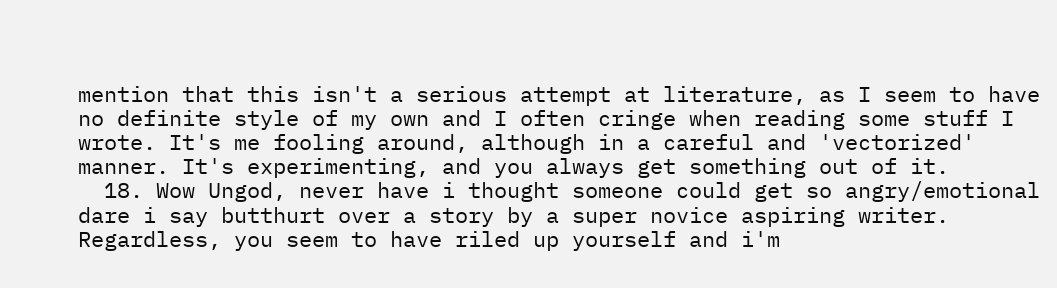mention that this isn't a serious attempt at literature, as I seem to have no definite style of my own and I often cringe when reading some stuff I wrote. It's me fooling around, although in a careful and 'vectorized' manner. It's experimenting, and you always get something out of it.
  18. Wow Ungod, never have i thought someone could get so angry/emotional dare i say butthurt over a story by a super novice aspiring writer. Regardless, you seem to have riled up yourself and i'm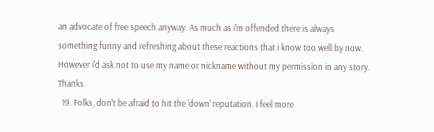an advocate of free speech anyway. As much as i'm offended there is always something funny and refreshing about these reactions that i know too well by now. However i'd ask not to use my name or nickname without my permission in any story. Thanks.
  19. Folks, don't be afraid to hit the 'down' reputation. I feel more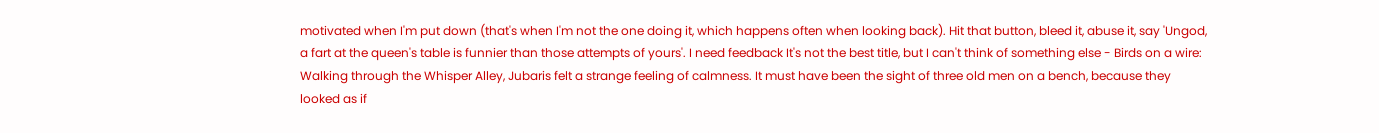motivated when I'm put down (that's when I'm not the one doing it, which happens often when looking back). Hit that button, bleed it, abuse it, say 'Ungod, a fart at the queen's table is funnier than those attempts of yours'. I need feedback It's not the best title, but I can't think of something else - Birds on a wire: Walking through the Whisper Alley, Jubaris felt a strange feeling of calmness. It must have been the sight of three old men on a bench, because they looked as if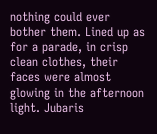nothing could ever bother them. Lined up as for a parade, in crisp clean clothes, their faces were almost glowing in the afternoon light. Jubaris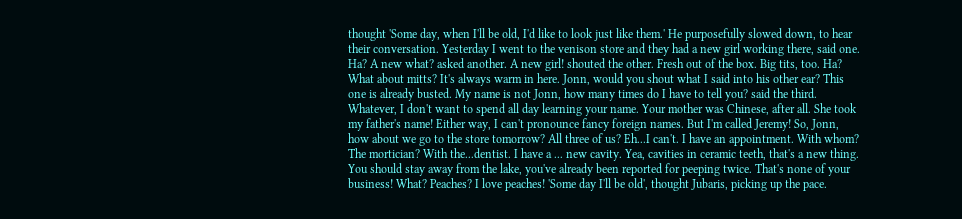thought 'Some day, when I'll be old, I'd like to look just like them.' He purposefully slowed down, to hear their conversation. Yesterday I went to the venison store and they had a new girl working there, said one. Ha? A new what? asked another. A new girl! shouted the other. Fresh out of the box. Big tits, too. Ha? What about mitts? It's always warm in here. Jonn, would you shout what I said into his other ear? This one is already busted. My name is not Jonn, how many times do I have to tell you? said the third. Whatever, I don't want to spend all day learning your name. Your mother was Chinese, after all. She took my father's name! Either way, I can't pronounce fancy foreign names. But I'm called Jeremy! So, Jonn, how about we go to the store tomorrow? All three of us? Eh...I can't. I have an appointment. With whom? The mortician? With the...dentist. I have a ... new cavity. Yea, cavities in ceramic teeth, that's a new thing. You should stay away from the lake, you've already been reported for peeping twice. That's none of your business! What? Peaches? I love peaches! 'Some day I'll be old', thought Jubaris, picking up the pace.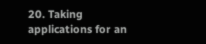20. Taking applications for an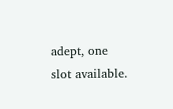adept, one slot available.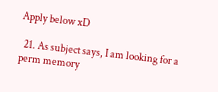Apply below xD

  21. As subject says, I am looking for a perm memory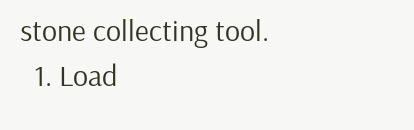stone collecting tool.
  1. Load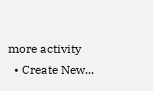more activity
  • Create New...